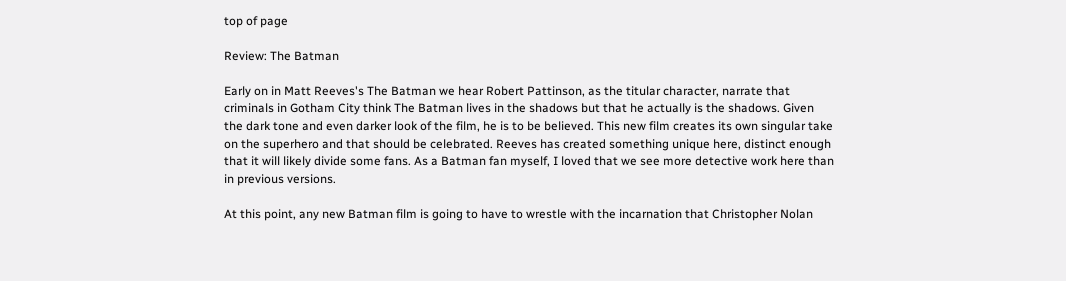top of page

Review: The Batman

Early on in Matt Reeves's The Batman we hear Robert Pattinson, as the titular character, narrate that criminals in Gotham City think The Batman lives in the shadows but that he actually is the shadows. Given the dark tone and even darker look of the film, he is to be believed. This new film creates its own singular take on the superhero and that should be celebrated. Reeves has created something unique here, distinct enough that it will likely divide some fans. As a Batman fan myself, I loved that we see more detective work here than in previous versions.

At this point, any new Batman film is going to have to wrestle with the incarnation that Christopher Nolan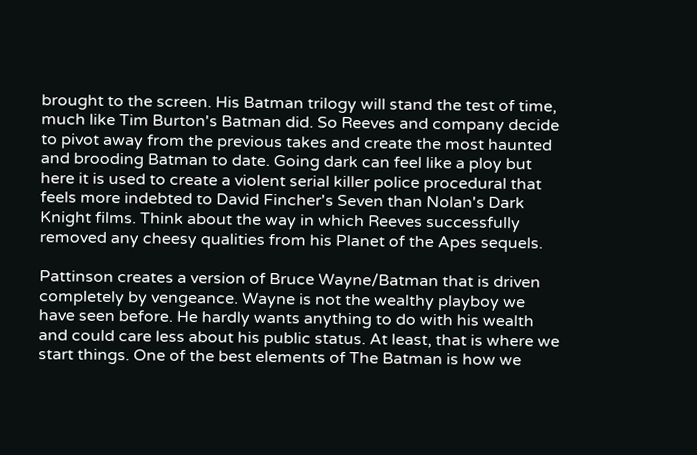brought to the screen. His Batman trilogy will stand the test of time, much like Tim Burton's Batman did. So Reeves and company decide to pivot away from the previous takes and create the most haunted and brooding Batman to date. Going dark can feel like a ploy but here it is used to create a violent serial killer police procedural that feels more indebted to David Fincher's Seven than Nolan's Dark Knight films. Think about the way in which Reeves successfully removed any cheesy qualities from his Planet of the Apes sequels.

Pattinson creates a version of Bruce Wayne/Batman that is driven completely by vengeance. Wayne is not the wealthy playboy we have seen before. He hardly wants anything to do with his wealth and could care less about his public status. At least, that is where we start things. One of the best elements of The Batman is how we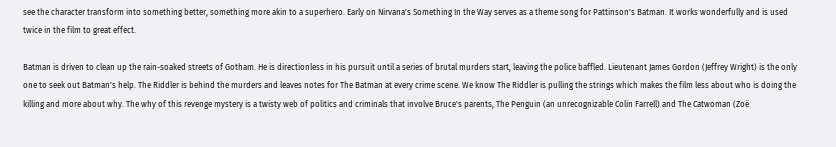see the character transform into something better, something more akin to a superhero. Early on Nirvana's Something In the Way serves as a theme song for Pattinson's Batman. It works wonderfully and is used twice in the film to great effect.

Batman is driven to clean up the rain-soaked streets of Gotham. He is directionless in his pursuit until a series of brutal murders start, leaving the police baffled. Lieutenant James Gordon (Jeffrey Wright) is the only one to seek out Batman's help. The Riddler is behind the murders and leaves notes for The Batman at every crime scene. We know The Riddler is pulling the strings which makes the film less about who is doing the killing and more about why. The why of this revenge mystery is a twisty web of politics and criminals that involve Bruce's parents, The Penguin (an unrecognizable Colin Farrell) and The Catwoman (Zoë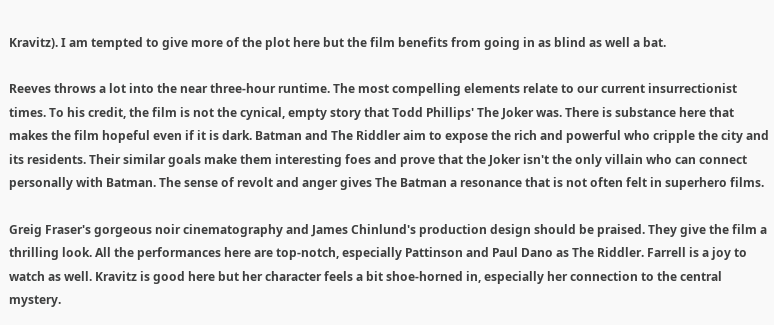Kravitz). I am tempted to give more of the plot here but the film benefits from going in as blind as well a bat.

Reeves throws a lot into the near three-hour runtime. The most compelling elements relate to our current insurrectionist times. To his credit, the film is not the cynical, empty story that Todd Phillips' The Joker was. There is substance here that makes the film hopeful even if it is dark. Batman and The Riddler aim to expose the rich and powerful who cripple the city and its residents. Their similar goals make them interesting foes and prove that the Joker isn't the only villain who can connect personally with Batman. The sense of revolt and anger gives The Batman a resonance that is not often felt in superhero films.

Greig Fraser's gorgeous noir cinematography and James Chinlund's production design should be praised. They give the film a thrilling look. All the performances here are top-notch, especially Pattinson and Paul Dano as The Riddler. Farrell is a joy to watch as well. Kravitz is good here but her character feels a bit shoe-horned in, especially her connection to the central mystery.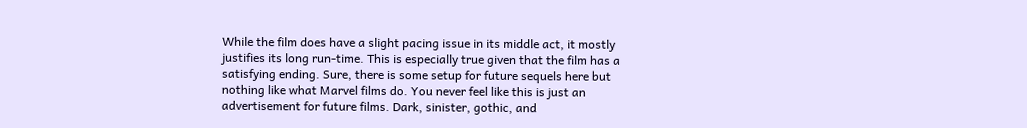While the film does have a slight pacing issue in its middle act, it mostly justifies its long run-time. This is especially true given that the film has a satisfying ending. Sure, there is some setup for future sequels here but nothing like what Marvel films do. You never feel like this is just an advertisement for future films. Dark, sinister, gothic, and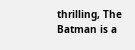thrilling, The Batman is a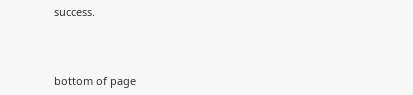success.



bottom of page